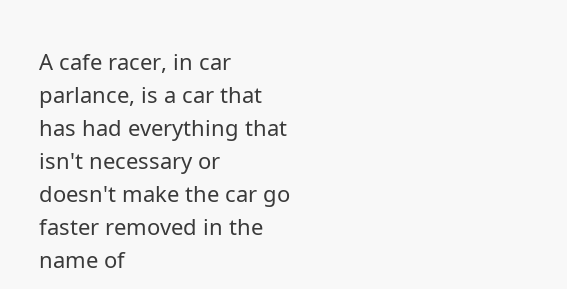A cafe racer, in car parlance, is a car that has had everything that isn't necessary or doesn't make the car go faster removed in the name of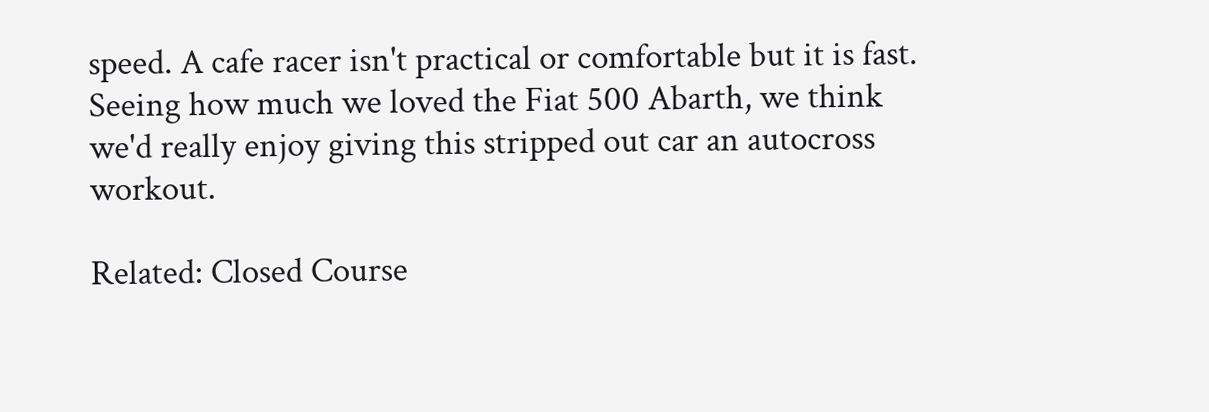speed. A cafe racer isn't practical or comfortable but it is fast. Seeing how much we loved the Fiat 500 Abarth, we think we'd really enjoy giving this stripped out car an autocross workout.

Related: Closed Course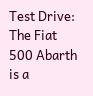Test Drive: The Fiat 500 Abarth is a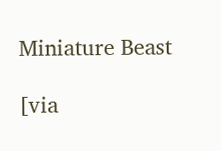Miniature Beast

[via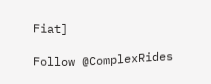Fiat]

Follow @ComplexRides